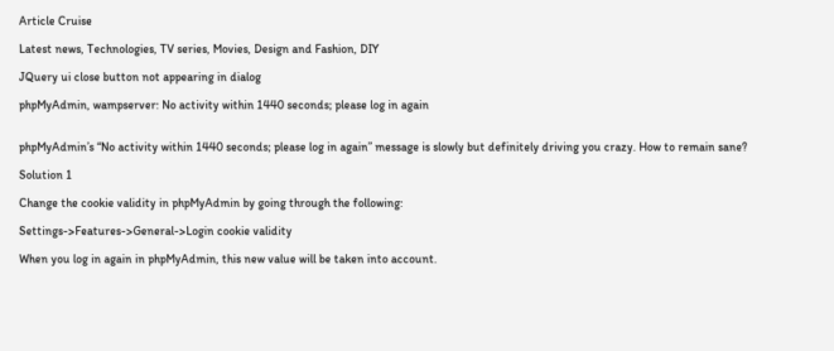Article Cruise

Latest news, Technologies, TV series, Movies, Design and Fashion, DIY

JQuery ui close button not appearing in dialog

phpMyAdmin, wampserver: No activity within 1440 seconds; please log in again


phpMyAdmin’s “No activity within 1440 seconds; please log in again” message is slowly but definitely driving you crazy. How to remain sane?

Solution 1

Change the cookie validity in phpMyAdmin by going through the following:

Settings->Features->General->Login cookie validity

When you log in again in phpMyAdmin, this new value will be taken into account.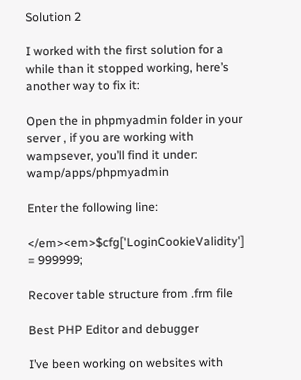Solution 2

I worked with the first solution for a while than it stopped working, here’s another way to fix it:

Open the in phpmyadmin folder in your server , if you are working with wampsever, you’ll find it under: wamp/apps/phpmyadmin

Enter the following line:

</em><em>$cfg['LoginCookieValidity'] = 999999;

Recover table structure from .frm file

Best PHP Editor and debugger

I’ve been working on websites with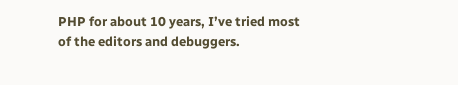PHP for about 10 years, I’ve tried most of the editors and debuggers.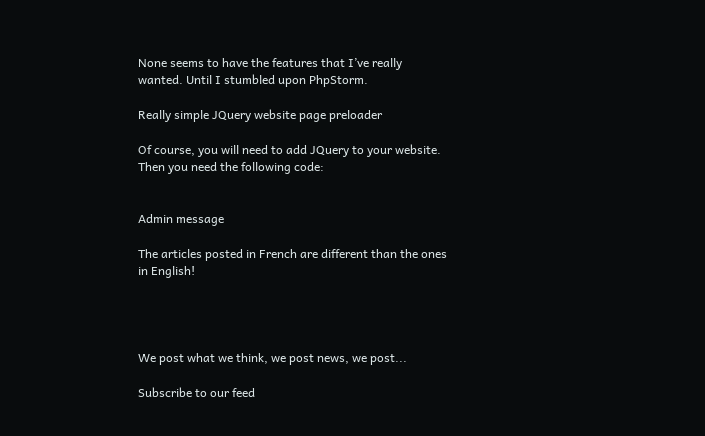None seems to have the features that I’ve really wanted. Until I stumbled upon PhpStorm.

Really simple JQuery website page preloader

Of course, you will need to add JQuery to your website. Then you need the following code:


Admin message

The articles posted in French are different than the ones in English!




We post what we think, we post news, we post...

Subscribe to our feed